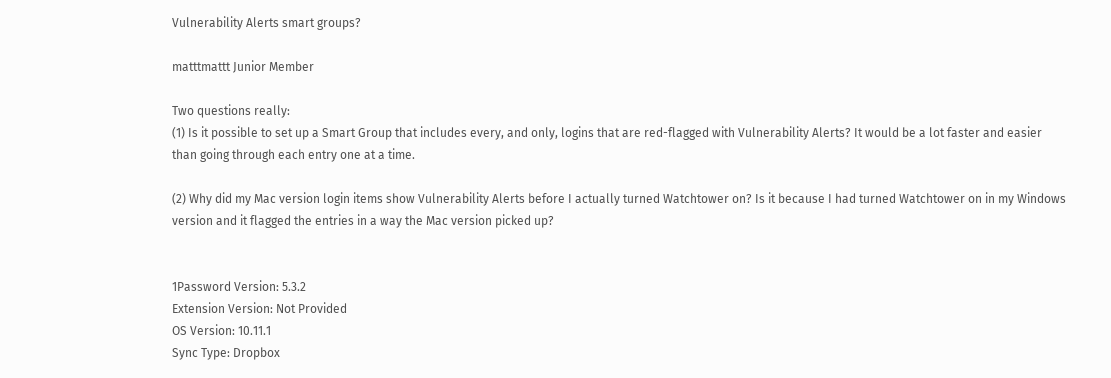Vulnerability Alerts smart groups?

matttmattt Junior Member

Two questions really:
(1) Is it possible to set up a Smart Group that includes every, and only, logins that are red-flagged with Vulnerability Alerts? It would be a lot faster and easier than going through each entry one at a time.

(2) Why did my Mac version login items show Vulnerability Alerts before I actually turned Watchtower on? Is it because I had turned Watchtower on in my Windows version and it flagged the entries in a way the Mac version picked up?


1Password Version: 5.3.2
Extension Version: Not Provided
OS Version: 10.11.1
Sync Type: Dropbox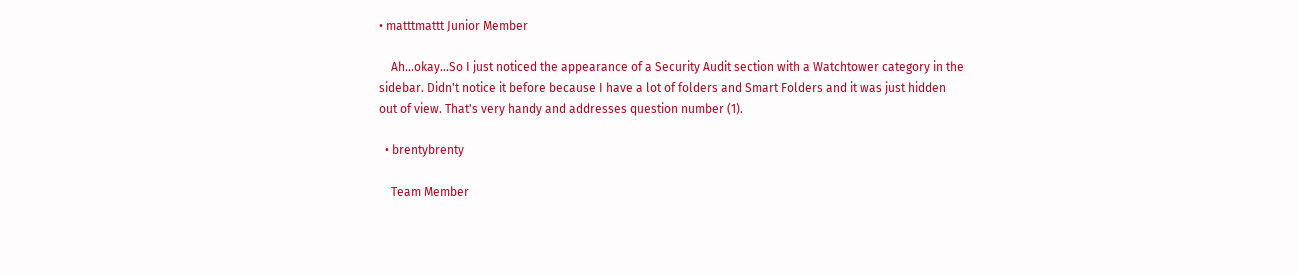• matttmattt Junior Member

    Ah...okay...So I just noticed the appearance of a Security Audit section with a Watchtower category in the sidebar. Didn't notice it before because I have a lot of folders and Smart Folders and it was just hidden out of view. That's very handy and addresses question number (1).

  • brentybrenty

    Team Member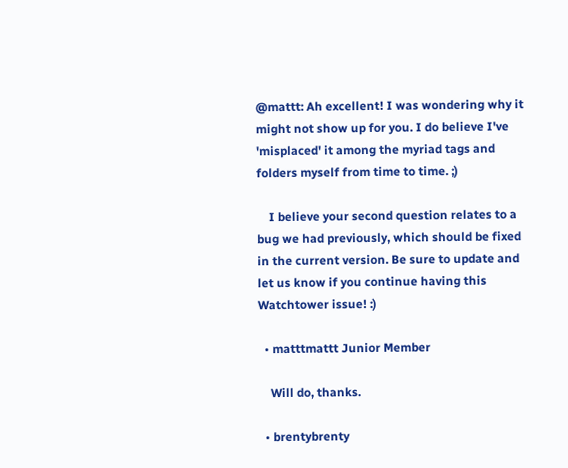@mattt: Ah excellent! I was wondering why it might not show up for you. I do believe I've 'misplaced' it among the myriad tags and folders myself from time to time. ;)

    I believe your second question relates to a bug we had previously, which should be fixed in the current version. Be sure to update and let us know if you continue having this Watchtower issue! :)

  • matttmattt Junior Member

    Will do, thanks.

  • brentybrenty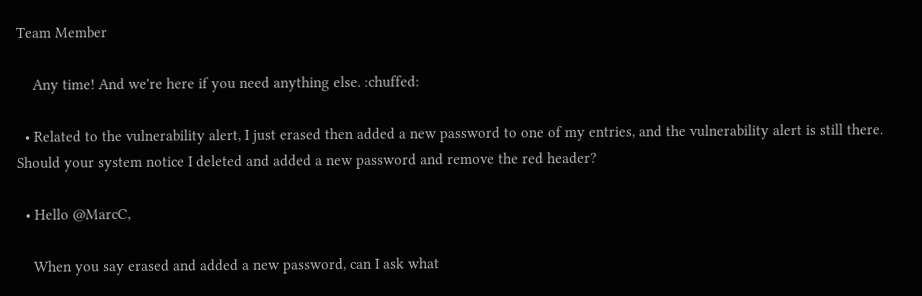Team Member

    Any time! And we're here if you need anything else. :chuffed:

  • Related to the vulnerability alert, I just erased then added a new password to one of my entries, and the vulnerability alert is still there. Should your system notice I deleted and added a new password and remove the red header?

  • Hello @MarcC,

    When you say erased and added a new password, can I ask what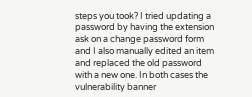steps you took? I tried updating a password by having the extension ask on a change password form and I also manually edited an item and replaced the old password with a new one. In both cases the vulnerability banner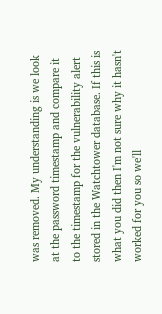was removed. My understanding is we look at the password timestamp and compare it to the timestamp for the vulnerability alert stored in the Watchtower database. If this is what you did then I'm not sure why it hasn't worked for you so we'll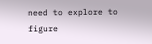need to explore to figure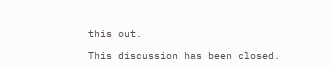this out.

This discussion has been closed.